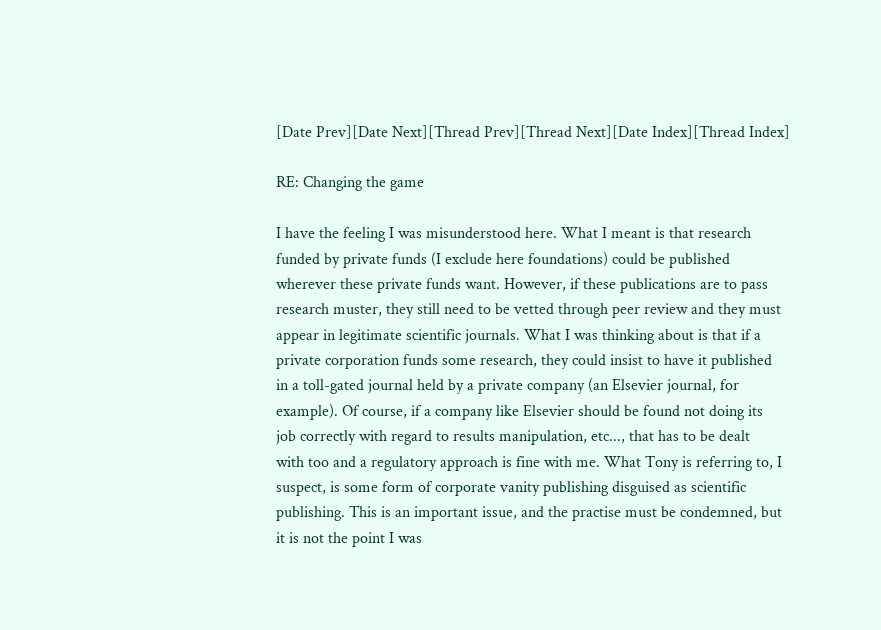[Date Prev][Date Next][Thread Prev][Thread Next][Date Index][Thread Index]

RE: Changing the game

I have the feeling I was misunderstood here. What I meant is that research
funded by private funds (I exclude here foundations) could be published
wherever these private funds want. However, if these publications are to pass
research muster, they still need to be vetted through peer review and they must
appear in legitimate scientific journals. What I was thinking about is that if a
private corporation funds some research, they could insist to have it published
in a toll-gated journal held by a private company (an Elsevier journal, for
example). Of course, if a company like Elsevier should be found not doing its
job correctly with regard to results manipulation, etc..., that has to be dealt
with too and a regulatory approach is fine with me. What Tony is referring to, I
suspect, is some form of corporate vanity publishing disguised as scientific
publishing. This is an important issue, and the practise must be condemned, but
it is not the point I was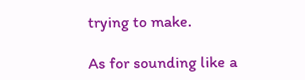trying to make.

As for sounding like a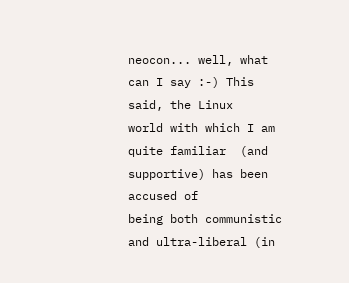neocon... well, what can I say :-) This said, the Linux
world with which I am quite familiar  (and supportive) has been accused of
being both communistic and ultra-liberal (in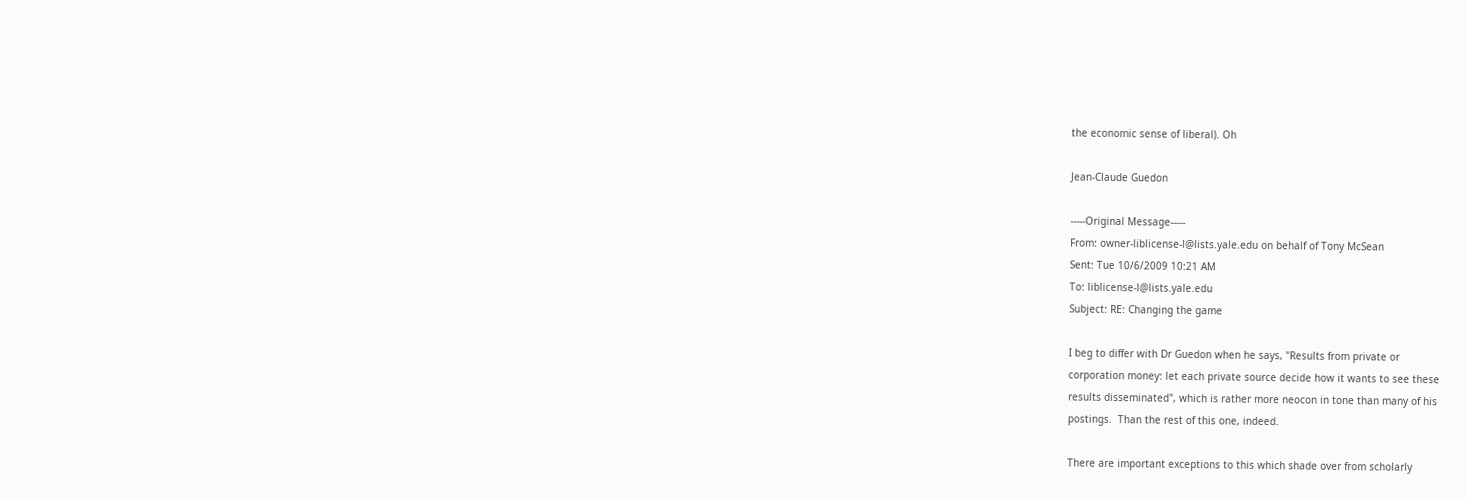the economic sense of liberal). Oh

Jean-Claude Guedon

-----Original Message-----
From: owner-liblicense-l@lists.yale.edu on behalf of Tony McSean
Sent: Tue 10/6/2009 10:21 AM
To: liblicense-l@lists.yale.edu
Subject: RE: Changing the game

I beg to differ with Dr Guedon when he says, "Results from private or
corporation money: let each private source decide how it wants to see these
results disseminated", which is rather more neocon in tone than many of his
postings.  Than the rest of this one, indeed.

There are important exceptions to this which shade over from scholarly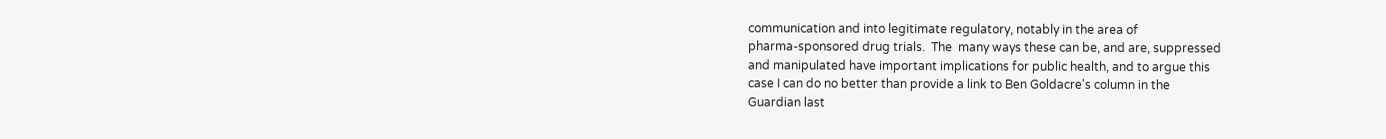communication and into legitimate regulatory, notably in the area of
pharma-sponsored drug trials.  The  many ways these can be, and are, suppressed
and manipulated have important implications for public health, and to argue this
case I can do no better than provide a link to Ben Goldacre's column in the
Guardian last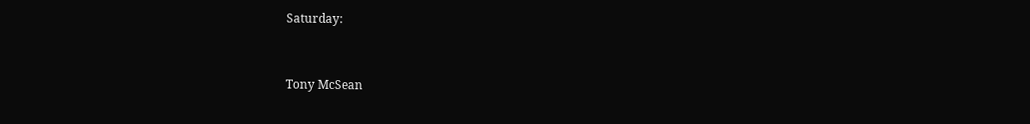Saturday:


Tony McSean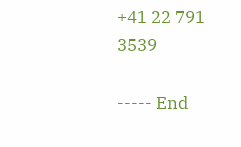+41 22 791 3539

----- End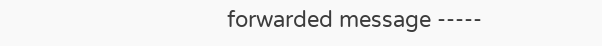forwarded message -----